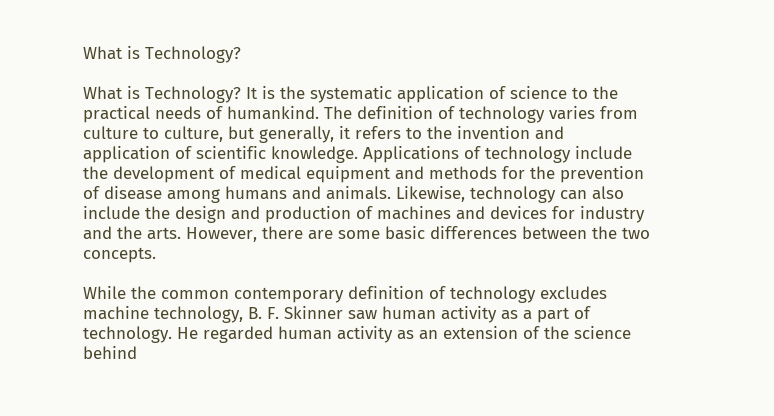What is Technology?

What is Technology? It is the systematic application of science to the practical needs of humankind. The definition of technology varies from culture to culture, but generally, it refers to the invention and application of scientific knowledge. Applications of technology include the development of medical equipment and methods for the prevention of disease among humans and animals. Likewise, technology can also include the design and production of machines and devices for industry and the arts. However, there are some basic differences between the two concepts.

While the common contemporary definition of technology excludes machine technology, B. F. Skinner saw human activity as a part of technology. He regarded human activity as an extension of the science behind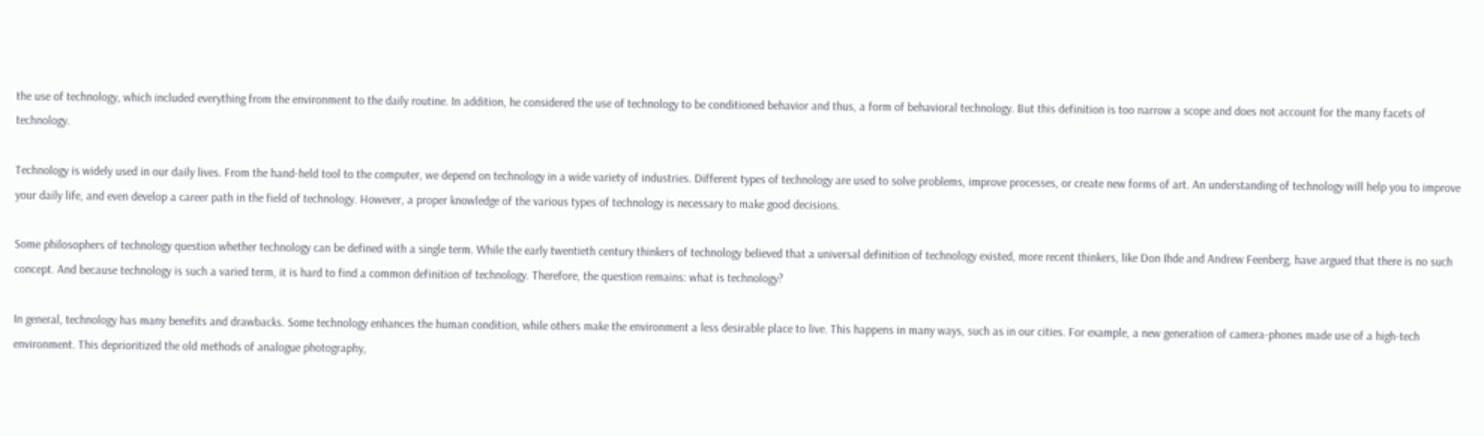the use of technology, which included everything from the environment to the daily routine. In addition, he considered the use of technology to be conditioned behavior and thus, a form of behavioral technology. But this definition is too narrow a scope and does not account for the many facets of technology.

Technology is widely used in our daily lives. From the hand-held tool to the computer, we depend on technology in a wide variety of industries. Different types of technology are used to solve problems, improve processes, or create new forms of art. An understanding of technology will help you to improve your daily life, and even develop a career path in the field of technology. However, a proper knowledge of the various types of technology is necessary to make good decisions.

Some philosophers of technology question whether technology can be defined with a single term. While the early twentieth century thinkers of technology believed that a universal definition of technology existed, more recent thinkers, like Don Ihde and Andrew Feenberg, have argued that there is no such concept. And because technology is such a varied term, it is hard to find a common definition of technology. Therefore, the question remains: what is technology?

In general, technology has many benefits and drawbacks. Some technology enhances the human condition, while others make the environment a less desirable place to live. This happens in many ways, such as in our cities. For example, a new generation of camera-phones made use of a high-tech environment. This deprioritized the old methods of analogue photography,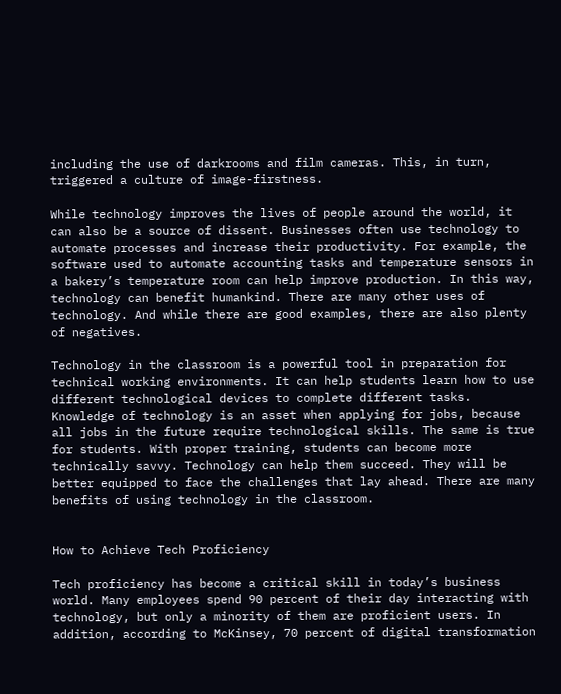including the use of darkrooms and film cameras. This, in turn, triggered a culture of image-firstness.

While technology improves the lives of people around the world, it can also be a source of dissent. Businesses often use technology to automate processes and increase their productivity. For example, the software used to automate accounting tasks and temperature sensors in a bakery’s temperature room can help improve production. In this way, technology can benefit humankind. There are many other uses of technology. And while there are good examples, there are also plenty of negatives.

Technology in the classroom is a powerful tool in preparation for technical working environments. It can help students learn how to use different technological devices to complete different tasks. Knowledge of technology is an asset when applying for jobs, because all jobs in the future require technological skills. The same is true for students. With proper training, students can become more technically savvy. Technology can help them succeed. They will be better equipped to face the challenges that lay ahead. There are many benefits of using technology in the classroom.


How to Achieve Tech Proficiency

Tech proficiency has become a critical skill in today’s business world. Many employees spend 90 percent of their day interacting with technology, but only a minority of them are proficient users. In addition, according to McKinsey, 70 percent of digital transformation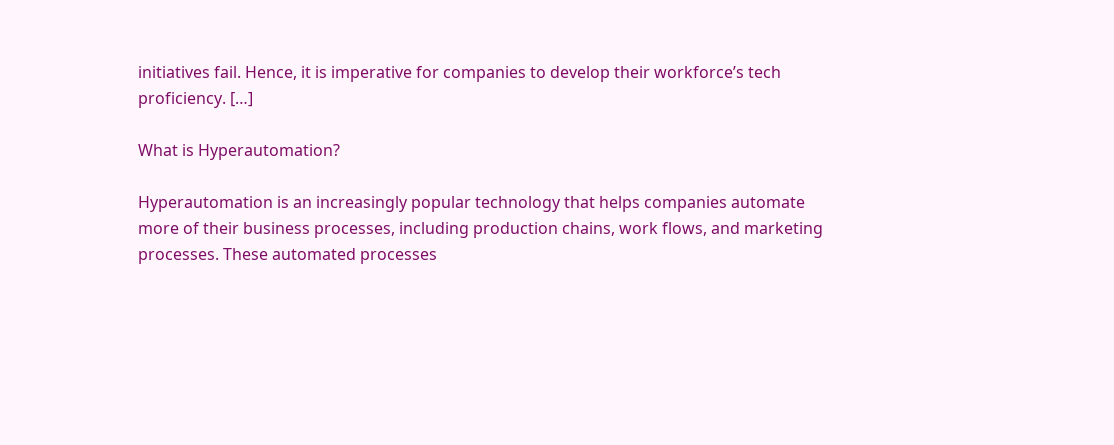initiatives fail. Hence, it is imperative for companies to develop their workforce’s tech proficiency. […]

What is Hyperautomation?

Hyperautomation is an increasingly popular technology that helps companies automate more of their business processes, including production chains, work flows, and marketing processes. These automated processes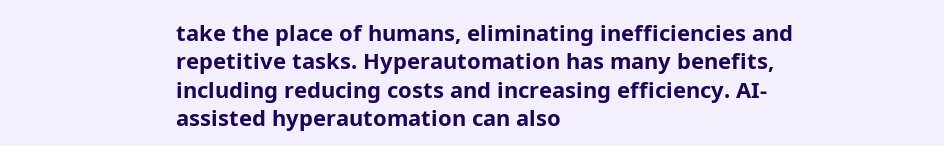take the place of humans, eliminating inefficiencies and repetitive tasks. Hyperautomation has many benefits, including reducing costs and increasing efficiency. AI-assisted hyperautomation can also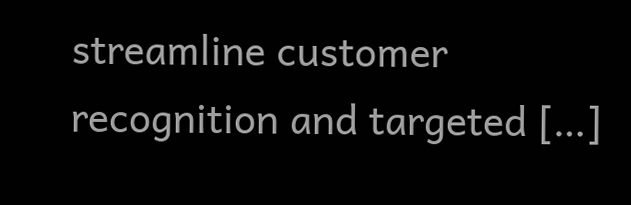streamline customer recognition and targeted […]